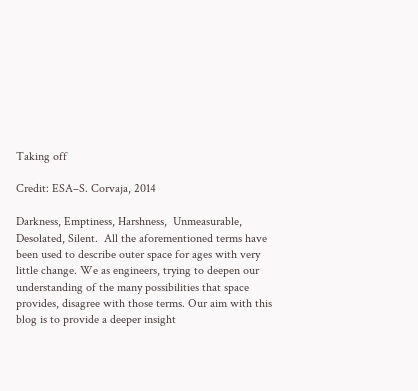Taking off

Credit: ESA–S. Corvaja, 2014

Darkness, Emptiness, Harshness,  Unmeasurable, Desolated, Silent.  All the aforementioned terms have been used to describe outer space for ages with very little change. We as engineers, trying to deepen our understanding of the many possibilities that space provides, disagree with those terms. Our aim with this blog is to provide a deeper insight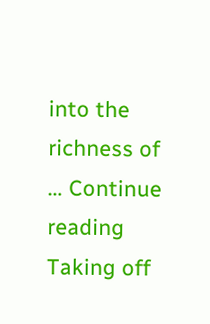into the richness of … Continue reading Taking off